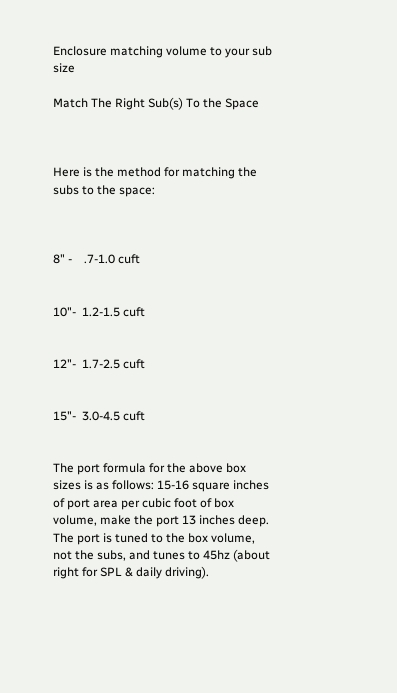Enclosure matching volume to your sub size

Match The Right Sub(s) To the Space



Here is the method for matching the subs to the space:



8" -    .7-1.0 cuft


10"-  1.2-1.5 cuft


12"-  1.7-2.5 cuft


15"-  3.0-4.5 cuft


The port formula for the above box sizes is as follows: 15-16 square inches of port area per cubic foot of box volume, make the port 13 inches deep. The port is tuned to the box volume, not the subs, and tunes to 45hz (about right for SPL & daily driving).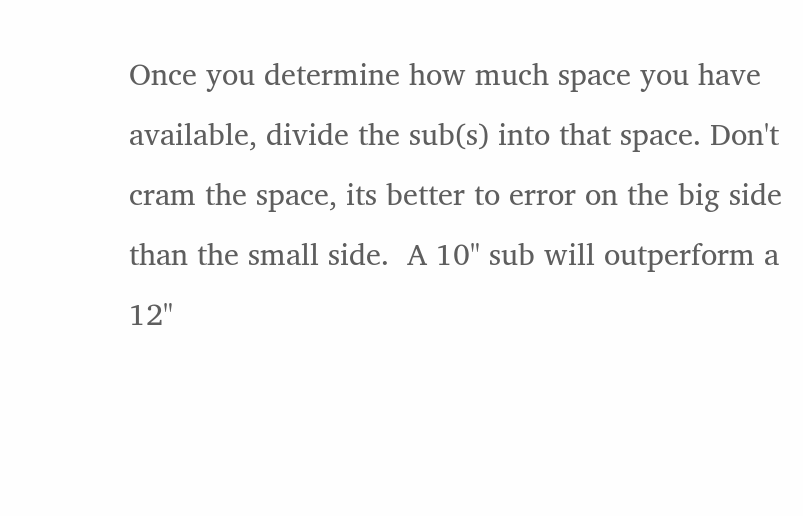Once you determine how much space you have available, divide the sub(s) into that space. Don't cram the space, its better to error on the big side than the small side.  A 10" sub will outperform a 12"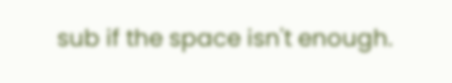sub if the space isn't enough.